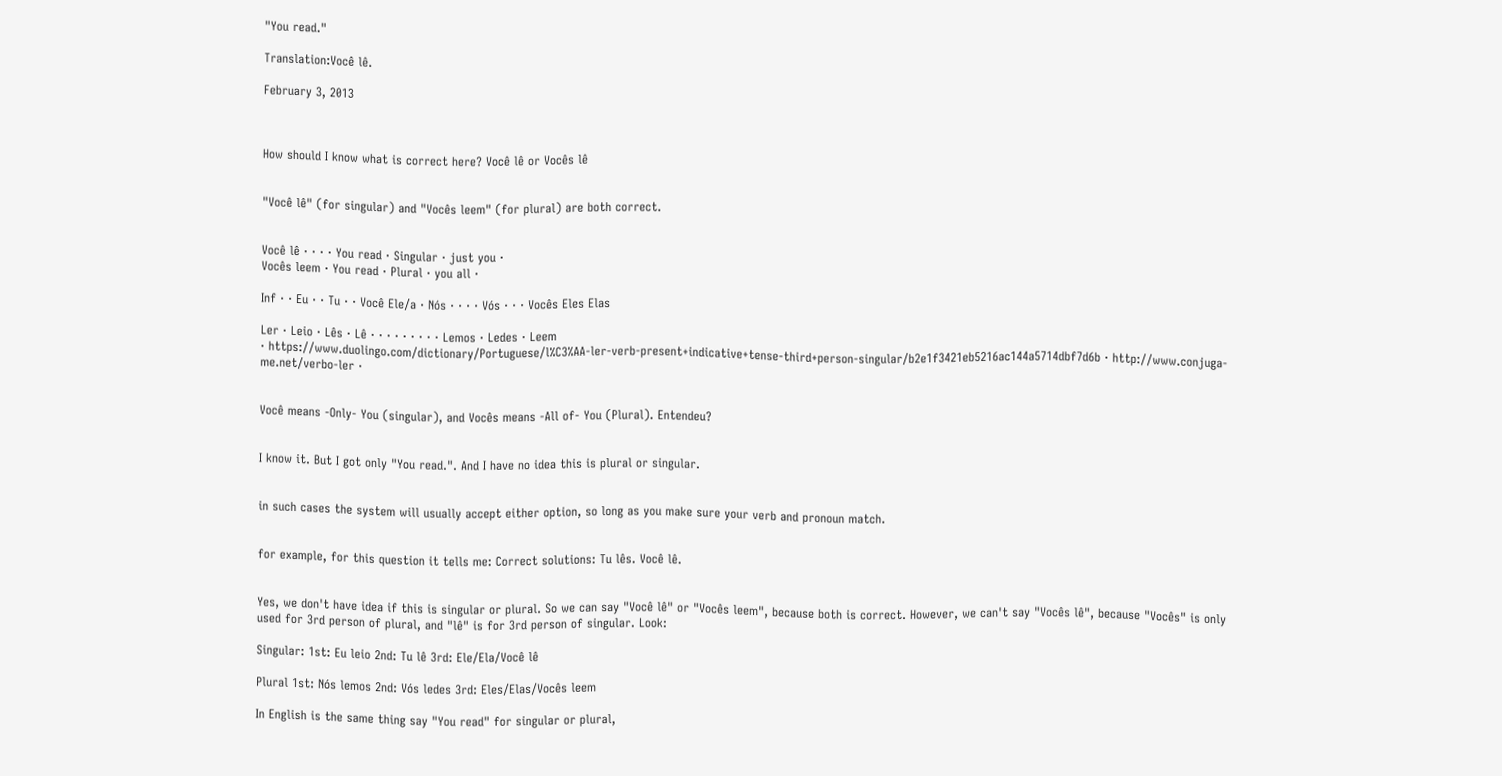"You read."

Translation:Você lê.

February 3, 2013



How should I know what is correct here? Você lê or Vocês lê


"Você lê" (for singular) and "Vocês leem" (for plural) are both correct.


Você lê · · · · You read · Singular · just you ·
Vocês leem · You read · Plural · you all ·

Inf · · Eu · · Tu · · Você Ele/a · Nós · · · · Vós · · · Vocês Eles Elas

Ler · Leio · Lês · Lê · · · · · · · · · Lemos · Ledes · Leem
· https://www.duolingo.com/dictionary/Portuguese/l%C3%AA-ler-verb-present+indicative+tense-third+person-singular/b2e1f3421eb5216ac144a5714dbf7d6b · http://www.conjuga-me.net/verbo-ler ·


Você means -Only- You (singular), and Vocês means -All of- You (Plural). Entendeu?


I know it. But I got only "You read.". And I have no idea this is plural or singular.


in such cases the system will usually accept either option, so long as you make sure your verb and pronoun match.


for example, for this question it tells me: Correct solutions: Tu lês. Você lê.


Yes, we don't have idea if this is singular or plural. So we can say "Você lê" or "Vocês leem", because both is correct. However, we can't say "Vocês lê", because "Vocês" is only used for 3rd person of plural, and "lê" is for 3rd person of singular. Look:

Singular: 1st: Eu leio 2nd: Tu lê 3rd: Ele/Ela/Você lê

Plural 1st: Nós lemos 2nd: Vós ledes 3rd: Eles/Elas/Vocês leem

In English is the same thing say "You read" for singular or plural,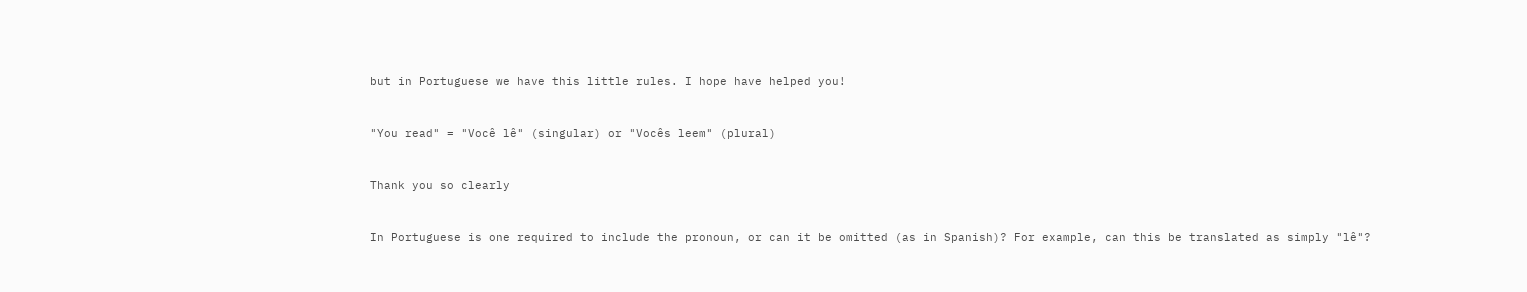but in Portuguese we have this little rules. I hope have helped you!


"You read" = "Você lê" (singular) or "Vocês leem" (plural)


Thank you so clearly


In Portuguese is one required to include the pronoun, or can it be omitted (as in Spanish)? For example, can this be translated as simply "lê"?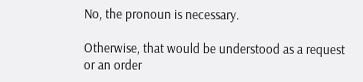No, the pronoun is necessary.

Otherwise, that would be understood as a request or an order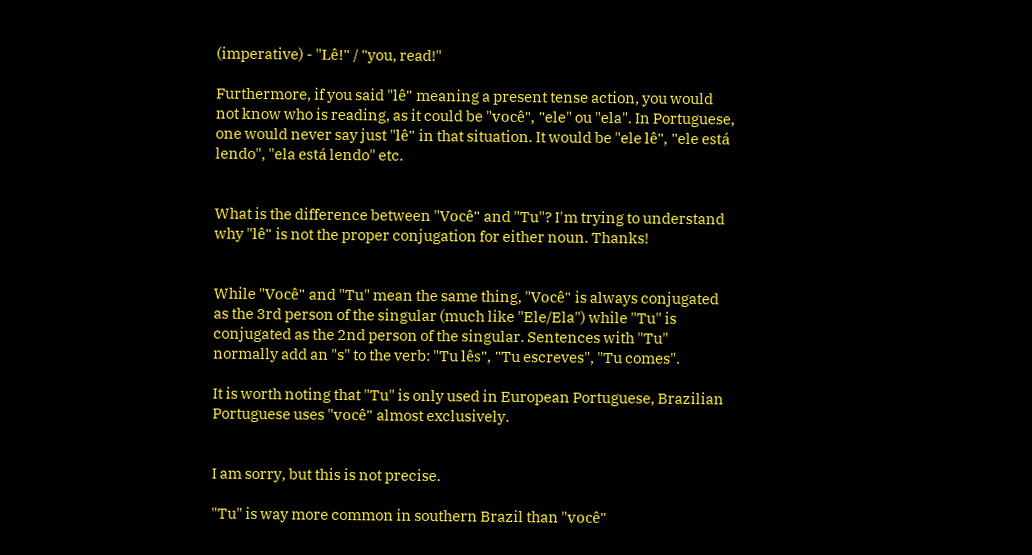(imperative) - "Lê!" / "you, read!"

Furthermore, if you said "lê" meaning a present tense action, you would not know who is reading, as it could be "você", "ele" ou "ela". In Portuguese, one would never say just "lê" in that situation. It would be "ele lê", "ele está lendo", "ela está lendo" etc.


What is the difference between "Você" and "Tu"? I'm trying to understand why "lê" is not the proper conjugation for either noun. Thanks!


While "Você" and "Tu" mean the same thing, "Você" is always conjugated as the 3rd person of the singular (much like "Ele/Ela") while "Tu" is conjugated as the 2nd person of the singular. Sentences with "Tu" normally add an "s" to the verb: "Tu lês", "Tu escreves", "Tu comes".

It is worth noting that "Tu" is only used in European Portuguese, Brazilian Portuguese uses "você" almost exclusively.


I am sorry, but this is not precise.

"Tu" is way more common in southern Brazil than "você"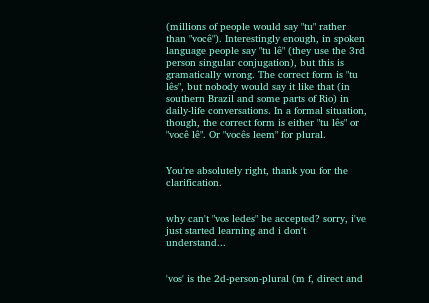(millions of people would say "tu" rather than "você"). Interestingly enough, in spoken language people say "tu lê" (they use the 3rd person singular conjugation), but this is gramatically wrong. The correct form is "tu lês", but nobody would say it like that (in southern Brazil and some parts of Rio) in daily-life conversations. In a formal situation, though, the correct form is either "tu lês" or "você lê". Or "vocês leem" for plural.


You're absolutely right, thank you for the clarification.


why can't "vos ledes" be accepted? sorry, i've just started learning and i don't understand...


'vos' is the 2d-person-plural (m f, direct and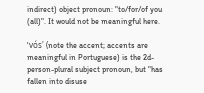indirect) object pronoun: "to/for/of you (all)". It would not be meaningful here.

'vós' (note the accent; accents are meaningful in Portuguese) is the 2d-person-plural subject pronoun, but "has fallen into disuse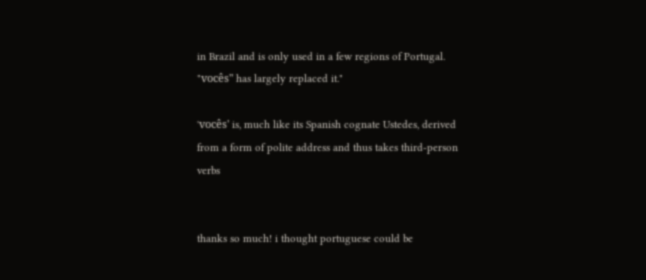in Brazil and is only used in a few regions of Portugal. "vocês" has largely replaced it."

'vocês' is, much like its Spanish cognate Ustedes, derived from a form of polite address and thus takes third-person verbs


thanks so much! i thought portuguese could be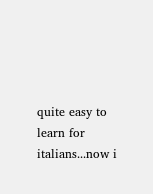quite easy to learn for italians...now i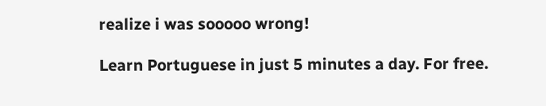realize i was sooooo wrong!

Learn Portuguese in just 5 minutes a day. For free.